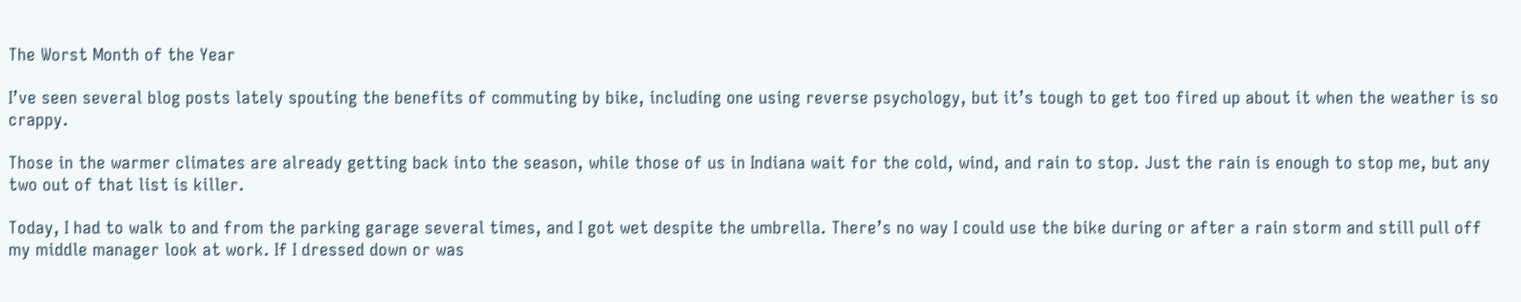The Worst Month of the Year

I’ve seen several blog posts lately spouting the benefits of commuting by bike, including one using reverse psychology, but it’s tough to get too fired up about it when the weather is so crappy.

Those in the warmer climates are already getting back into the season, while those of us in Indiana wait for the cold, wind, and rain to stop. Just the rain is enough to stop me, but any two out of that list is killer.

Today, I had to walk to and from the parking garage several times, and I got wet despite the umbrella. There’s no way I could use the bike during or after a rain storm and still pull off my middle manager look at work. If I dressed down or was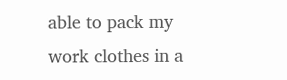able to pack my work clothes in a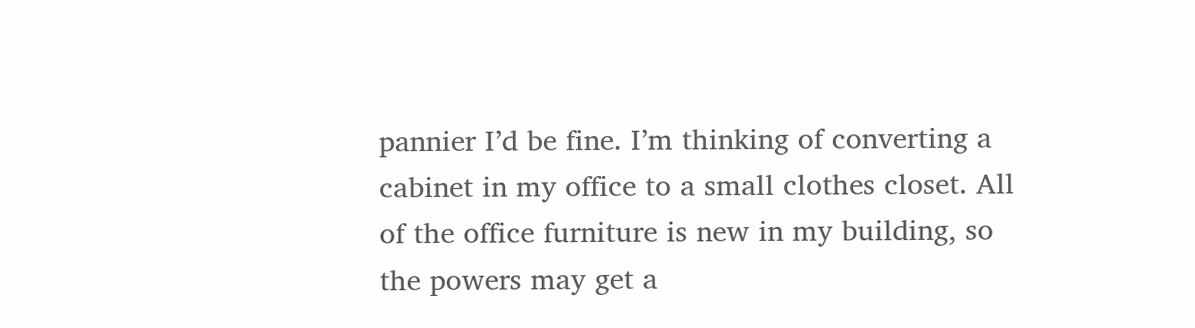pannier I’d be fine. I’m thinking of converting a cabinet in my office to a small clothes closet. All of the office furniture is new in my building, so the powers may get a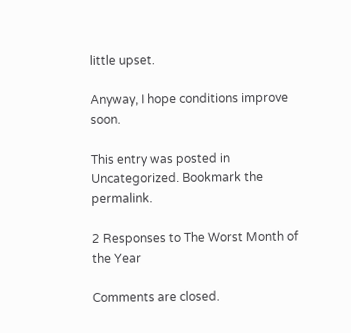little upset.

Anyway, I hope conditions improve soon.

This entry was posted in Uncategorized. Bookmark the permalink.

2 Responses to The Worst Month of the Year

Comments are closed.